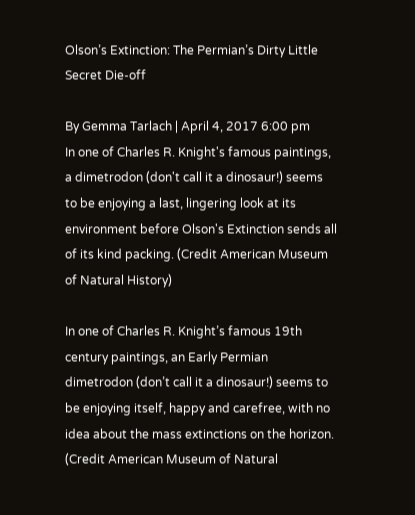Olson’s Extinction: The Permian’s Dirty Little Secret Die-off

By Gemma Tarlach | April 4, 2017 6:00 pm
In one of Charles R. Knight's famous paintings, a dimetrodon (don't call it a dinosaur!) seems to be enjoying a last, lingering look at its environment before Olson's Extinction sends all of its kind packing. (Credit American Museum of Natural History)

In one of Charles R. Knight’s famous 19th century paintings, an Early Permian dimetrodon (don’t call it a dinosaur!) seems to be enjoying itself, happy and carefree, with no idea about the mass extinctions on the horizon. (Credit American Museum of Natural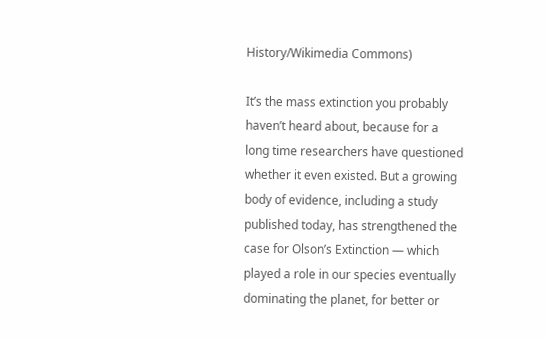History/Wikimedia Commons)

It’s the mass extinction you probably haven’t heard about, because for a long time researchers have questioned whether it even existed. But a growing body of evidence, including a study published today, has strengthened the case for Olson’s Extinction — which played a role in our species eventually dominating the planet, for better or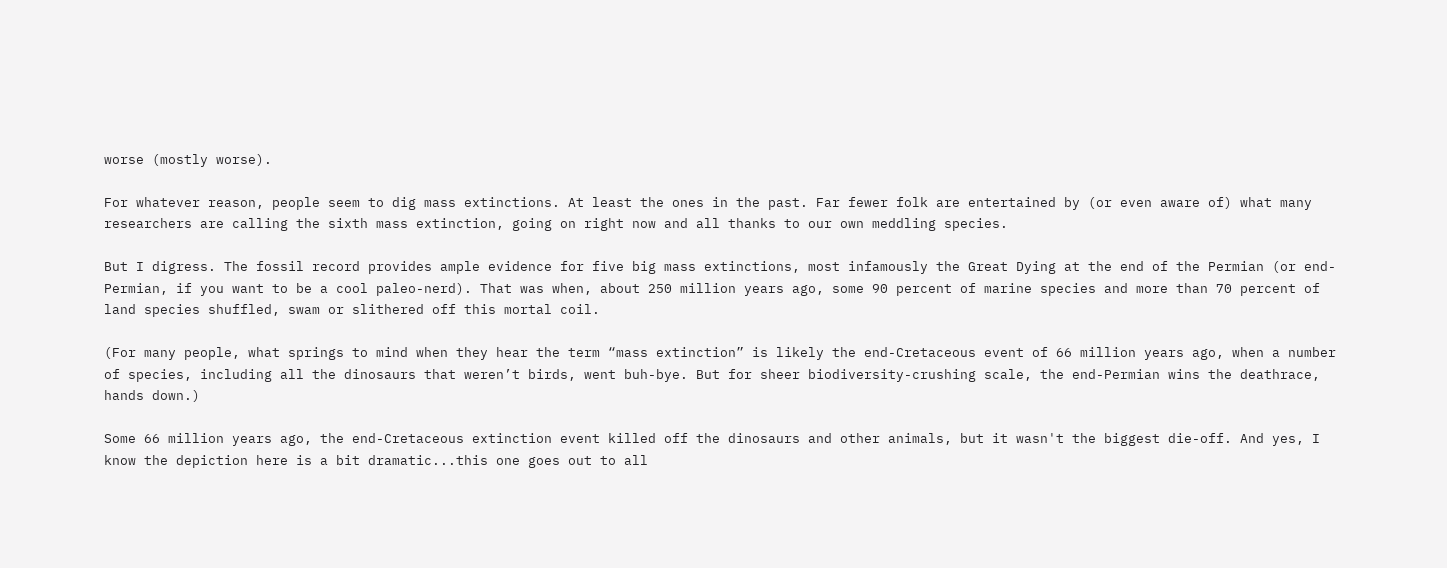worse (mostly worse).

For whatever reason, people seem to dig mass extinctions. At least the ones in the past. Far fewer folk are entertained by (or even aware of) what many researchers are calling the sixth mass extinction, going on right now and all thanks to our own meddling species.

But I digress. The fossil record provides ample evidence for five big mass extinctions, most infamously the Great Dying at the end of the Permian (or end-Permian, if you want to be a cool paleo-nerd). That was when, about 250 million years ago, some 90 percent of marine species and more than 70 percent of land species shuffled, swam or slithered off this mortal coil.

(For many people, what springs to mind when they hear the term “mass extinction” is likely the end-Cretaceous event of 66 million years ago, when a number of species, including all the dinosaurs that weren’t birds, went buh-bye. But for sheer biodiversity-crushing scale, the end-Permian wins the deathrace, hands down.)

Some 66 million years ago, the end-Cretaceous extinction event killed off the dinosaurs and other animals, but it wasn't the biggest die-off. And yes, I know the depiction here is a bit dramatic...this one goes out to all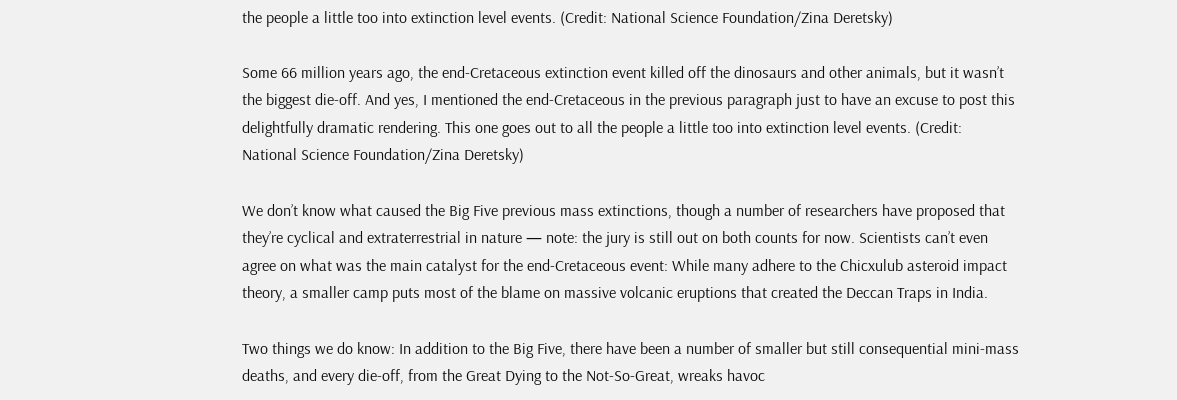the people a little too into extinction level events. (Credit: National Science Foundation/Zina Deretsky)

Some 66 million years ago, the end-Cretaceous extinction event killed off the dinosaurs and other animals, but it wasn’t the biggest die-off. And yes, I mentioned the end-Cretaceous in the previous paragraph just to have an excuse to post this delightfully dramatic rendering. This one goes out to all the people a little too into extinction level events. (Credit: National Science Foundation/Zina Deretsky)

We don’t know what caused the Big Five previous mass extinctions, though a number of researchers have proposed that they’re cyclical and extraterrestrial in nature — note: the jury is still out on both counts for now. Scientists can’t even agree on what was the main catalyst for the end-Cretaceous event: While many adhere to the Chicxulub asteroid impact theory, a smaller camp puts most of the blame on massive volcanic eruptions that created the Deccan Traps in India.

Two things we do know: In addition to the Big Five, there have been a number of smaller but still consequential mini-mass deaths, and every die-off, from the Great Dying to the Not-So-Great, wreaks havoc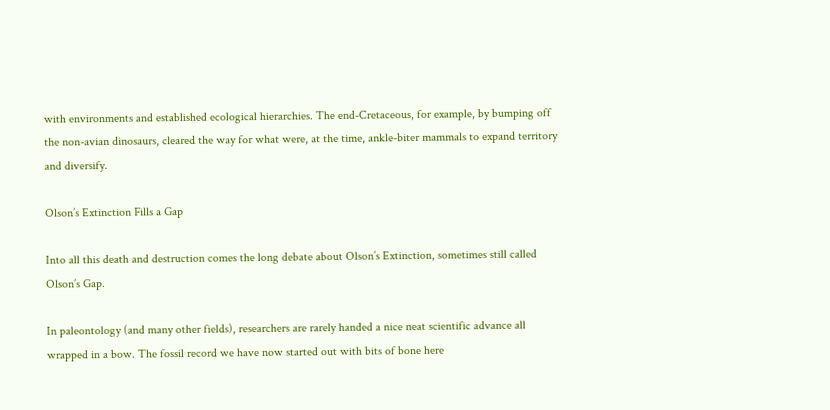with environments and established ecological hierarchies. The end-Cretaceous, for example, by bumping off the non-avian dinosaurs, cleared the way for what were, at the time, ankle-biter mammals to expand territory and diversify.

Olson’s Extinction Fills a Gap

Into all this death and destruction comes the long debate about Olson’s Extinction, sometimes still called Olson’s Gap.

In paleontology (and many other fields), researchers are rarely handed a nice neat scientific advance all wrapped in a bow. The fossil record we have now started out with bits of bone here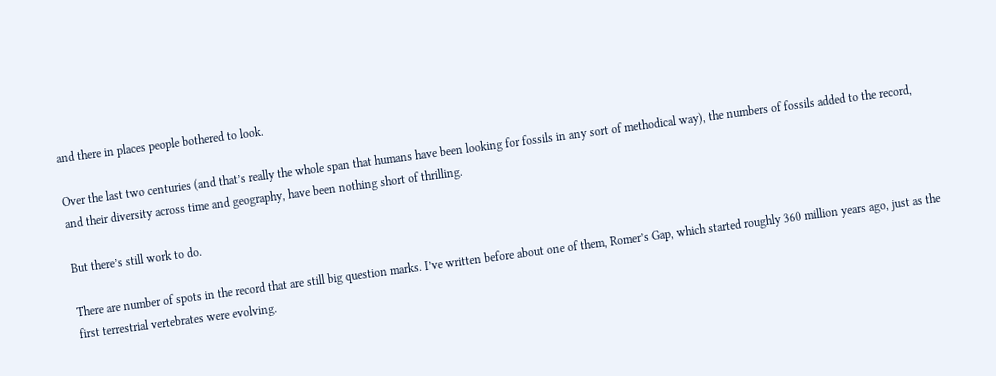and there in places people bothered to look.

Over the last two centuries (and that’s really the whole span that humans have been looking for fossils in any sort of methodical way), the numbers of fossils added to the record, and their diversity across time and geography, have been nothing short of thrilling.

But there’s still work to do.

There are number of spots in the record that are still big question marks. I’ve written before about one of them, Romer’s Gap, which started roughly 360 million years ago, just as the first terrestrial vertebrates were evolving.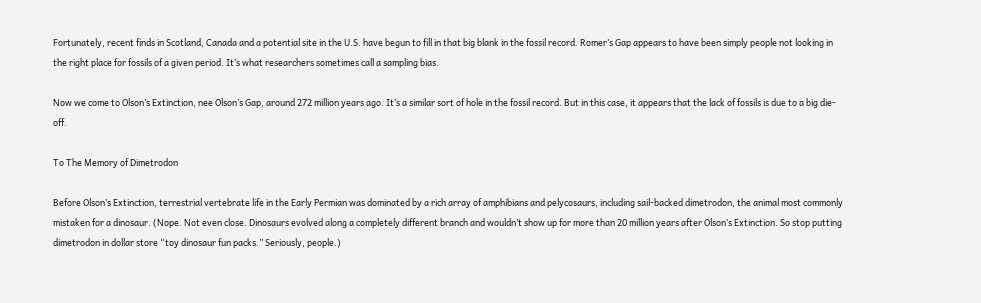Fortunately, recent finds in Scotland, Canada and a potential site in the U.S. have begun to fill in that big blank in the fossil record. Romer’s Gap appears to have been simply people not looking in the right place for fossils of a given period. It’s what researchers sometimes call a sampling bias.

Now we come to Olson’s Extinction, nee Olson’s Gap, around 272 million years ago. It’s a similar sort of hole in the fossil record. But in this case, it appears that the lack of fossils is due to a big die-off.

To The Memory of Dimetrodon

Before Olson’s Extinction, terrestrial vertebrate life in the Early Permian was dominated by a rich array of amphibians and pelycosaurs, including sail-backed dimetrodon, the animal most commonly mistaken for a dinosaur. (Nope. Not even close. Dinosaurs evolved along a completely different branch and wouldn’t show up for more than 20 million years after Olson’s Extinction. So stop putting dimetrodon in dollar store “toy dinosaur fun packs.” Seriously, people.)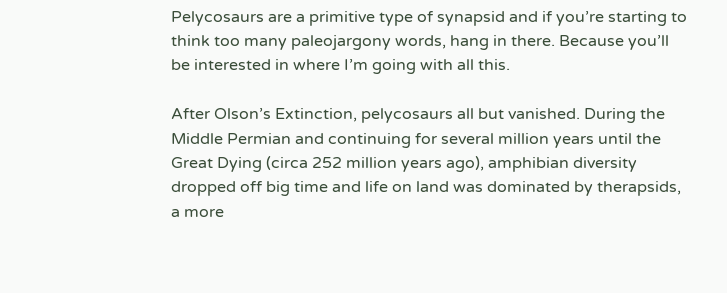Pelycosaurs are a primitive type of synapsid and if you’re starting to think too many paleojargony words, hang in there. Because you’ll be interested in where I’m going with all this.

After Olson’s Extinction, pelycosaurs all but vanished. During the Middle Permian and continuing for several million years until the Great Dying (circa 252 million years ago), amphibian diversity dropped off big time and life on land was dominated by therapsids, a more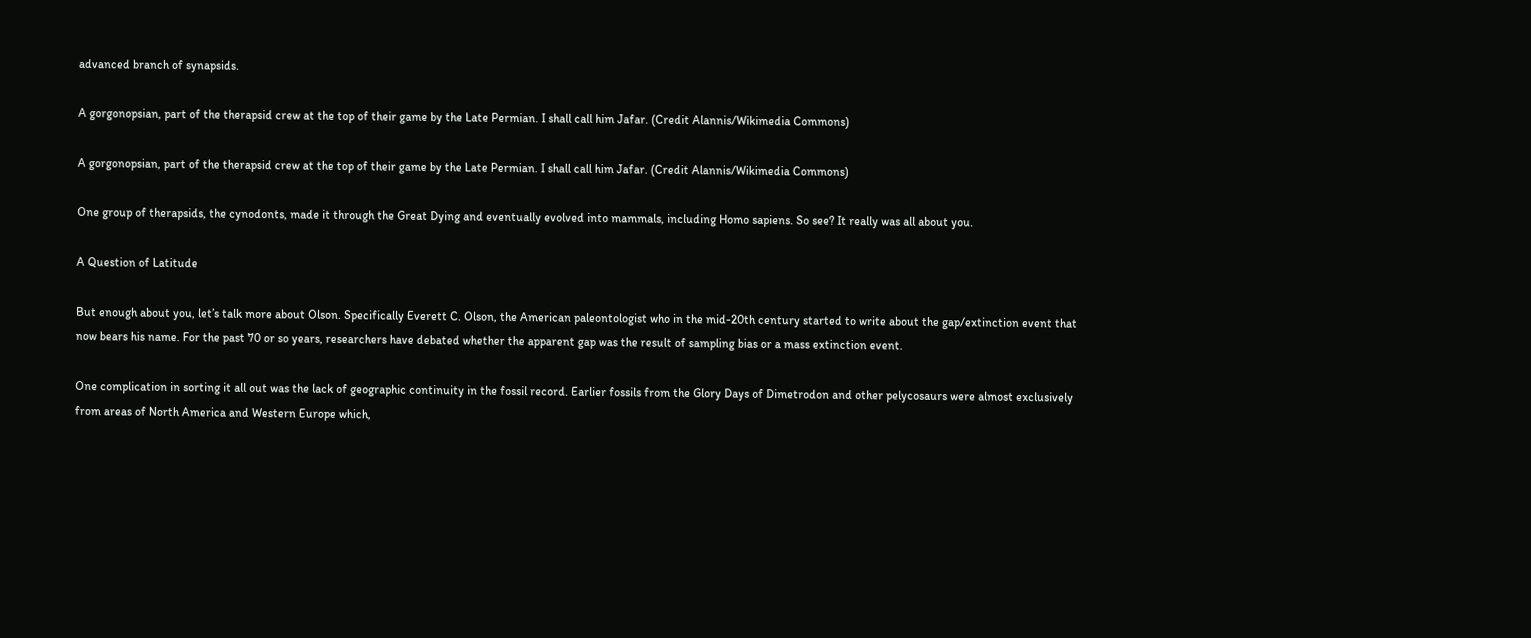advanced branch of synapsids.

A gorgonopsian, part of the therapsid crew at the top of their game by the Late Permian. I shall call him Jafar. (Credit Alannis/Wikimedia Commons)

A gorgonopsian, part of the therapsid crew at the top of their game by the Late Permian. I shall call him Jafar. (Credit Alannis/Wikimedia Commons)

One group of therapsids, the cynodonts, made it through the Great Dying and eventually evolved into mammals, including Homo sapiens. So see? It really was all about you.

A Question of Latitude

But enough about you, let’s talk more about Olson. Specifically Everett C. Olson, the American paleontologist who in the mid-20th century started to write about the gap/extinction event that now bears his name. For the past 70 or so years, researchers have debated whether the apparent gap was the result of sampling bias or a mass extinction event.

One complication in sorting it all out was the lack of geographic continuity in the fossil record. Earlier fossils from the Glory Days of Dimetrodon and other pelycosaurs were almost exclusively from areas of North America and Western Europe which,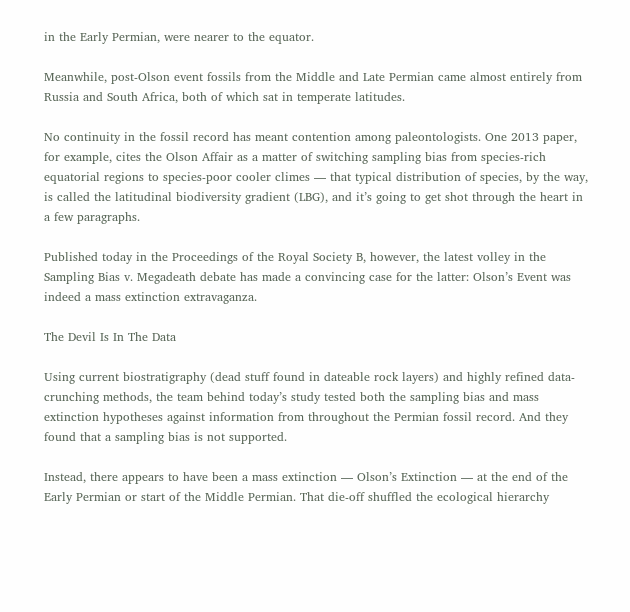in the Early Permian, were nearer to the equator.

Meanwhile, post-Olson event fossils from the Middle and Late Permian came almost entirely from Russia and South Africa, both of which sat in temperate latitudes.

No continuity in the fossil record has meant contention among paleontologists. One 2013 paper, for example, cites the Olson Affair as a matter of switching sampling bias from species-rich equatorial regions to species-poor cooler climes — that typical distribution of species, by the way, is called the latitudinal biodiversity gradient (LBG), and it’s going to get shot through the heart in a few paragraphs.

Published today in the Proceedings of the Royal Society B, however, the latest volley in the Sampling Bias v. Megadeath debate has made a convincing case for the latter: Olson’s Event was indeed a mass extinction extravaganza.

The Devil Is In The Data

Using current biostratigraphy (dead stuff found in dateable rock layers) and highly refined data-crunching methods, the team behind today’s study tested both the sampling bias and mass extinction hypotheses against information from throughout the Permian fossil record. And they found that a sampling bias is not supported.

Instead, there appears to have been a mass extinction — Olson’s Extinction — at the end of the Early Permian or start of the Middle Permian. That die-off shuffled the ecological hierarchy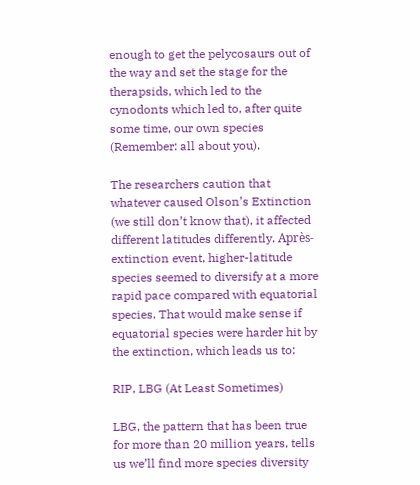enough to get the pelycosaurs out of the way and set the stage for the therapsids, which led to the cynodonts which led to, after quite some time, our own species (Remember: all about you).

The researchers caution that whatever caused Olson’s Extinction (we still don’t know that), it affected different latitudes differently. Après-extinction event, higher-latitude species seemed to diversify at a more rapid pace compared with equatorial species. That would make sense if equatorial species were harder hit by the extinction, which leads us to:

RIP, LBG (At Least Sometimes)

LBG, the pattern that has been true for more than 20 million years, tells us we’ll find more species diversity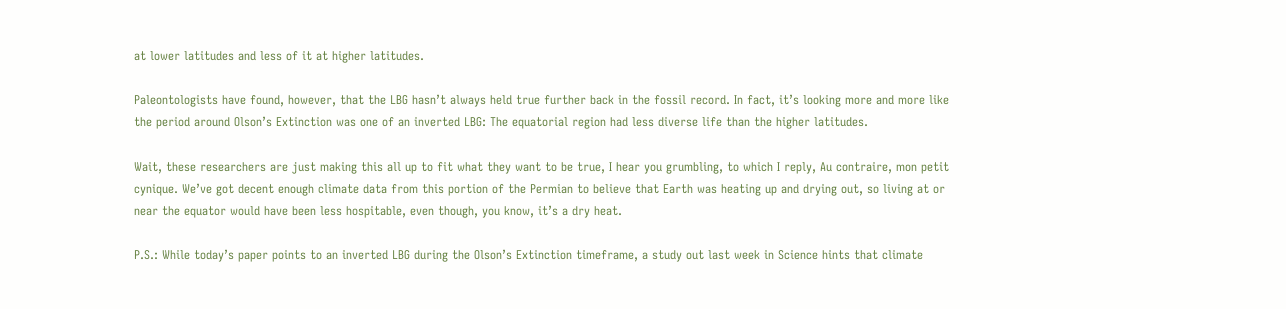at lower latitudes and less of it at higher latitudes.

Paleontologists have found, however, that the LBG hasn’t always held true further back in the fossil record. In fact, it’s looking more and more like the period around Olson’s Extinction was one of an inverted LBG: The equatorial region had less diverse life than the higher latitudes.

Wait, these researchers are just making this all up to fit what they want to be true, I hear you grumbling, to which I reply, Au contraire, mon petit cynique. We’ve got decent enough climate data from this portion of the Permian to believe that Earth was heating up and drying out, so living at or near the equator would have been less hospitable, even though, you know, it’s a dry heat.

P.S.: While today’s paper points to an inverted LBG during the Olson’s Extinction timeframe, a study out last week in Science hints that climate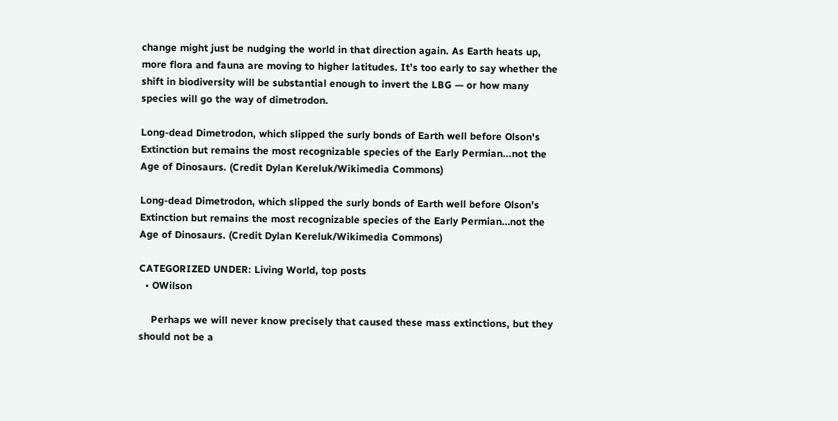change might just be nudging the world in that direction again. As Earth heats up, more flora and fauna are moving to higher latitudes. It’s too early to say whether the shift in biodiversity will be substantial enough to invert the LBG — or how many species will go the way of dimetrodon.

Long-dead Dimetrodon, which slipped the surly bonds of Earth well before Olson's Extinction but remains the most recognizable species of the Early Permian...not the Age of Dinosaurs. (Credit Dylan Kereluk/Wikimedia Commons)

Long-dead Dimetrodon, which slipped the surly bonds of Earth well before Olson’s Extinction but remains the most recognizable species of the Early Permian…not the Age of Dinosaurs. (Credit Dylan Kereluk/Wikimedia Commons)

CATEGORIZED UNDER: Living World, top posts
  • OWilson

    Perhaps we will never know precisely that caused these mass extinctions, but they should not be a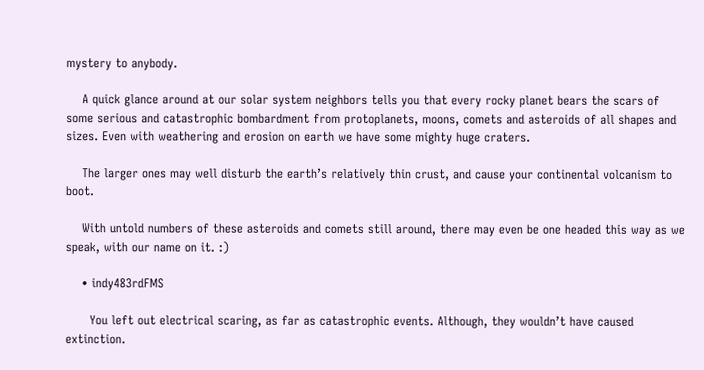mystery to anybody.

    A quick glance around at our solar system neighbors tells you that every rocky planet bears the scars of some serious and catastrophic bombardment from protoplanets, moons, comets and asteroids of all shapes and sizes. Even with weathering and erosion on earth we have some mighty huge craters.

    The larger ones may well disturb the earth’s relatively thin crust, and cause your continental volcanism to boot.

    With untold numbers of these asteroids and comets still around, there may even be one headed this way as we speak, with our name on it. :)

    • indy483rdFMS

      You left out electrical scaring, as far as catastrophic events. Although, they wouldn’t have caused extinction.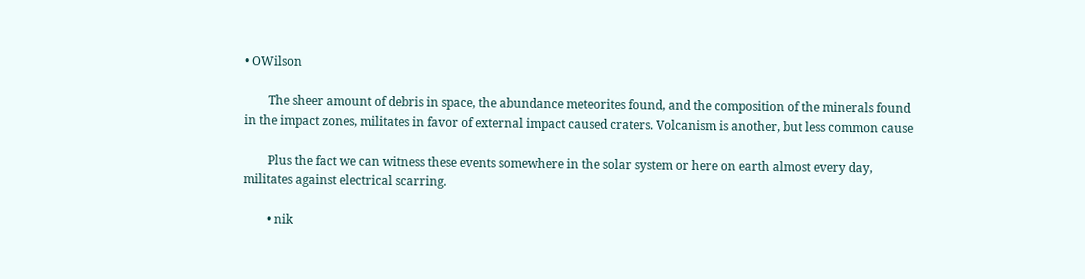• OWilson

        The sheer amount of debris in space, the abundance meteorites found, and the composition of the minerals found in the impact zones, militates in favor of external impact caused craters. Volcanism is another, but less common cause

        Plus the fact we can witness these events somewhere in the solar system or here on earth almost every day, militates against electrical scarring.

        • nik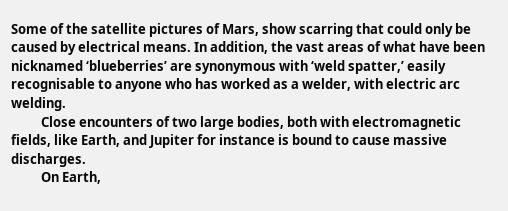Some of the satellite pictures of Mars, show scarring that could only be caused by electrical means. In addition, the vast areas of what have been nicknamed ‘blueberries’ are synonymous with ‘weld spatter,’ easily recognisable to anyone who has worked as a welder, with electric arc welding.
          Close encounters of two large bodies, both with electromagnetic fields, like Earth, and Jupiter for instance is bound to cause massive discharges.
          On Earth,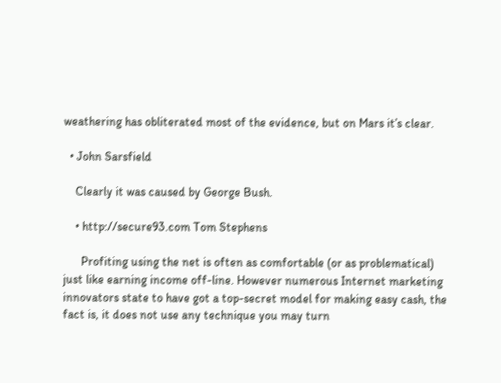weathering has obliterated most of the evidence, but on Mars it’s clear.

  • John Sarsfield

    Clearly it was caused by George Bush.

    • http://secure93.com Tom Stephens

      Profiting using the net is often as comfortable (or as problematical) just like earning income off-line. However numerous Internet marketing innovators state to have got a top-secret model for making easy cash, the fact is, it does not use any technique you may turn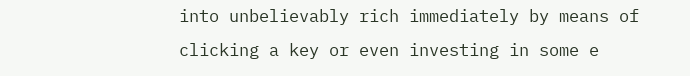into unbelievably rich immediately by means of clicking a key or even investing in some e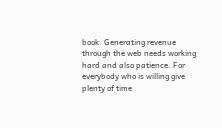book. Generating revenue through the web needs working hard and also patience. For everybody who is willing give plenty of time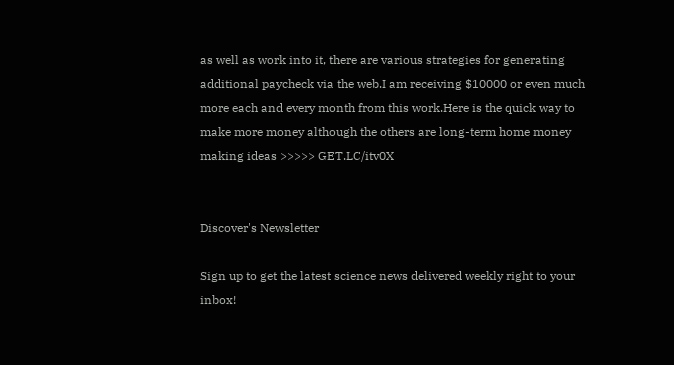as well as work into it, there are various strategies for generating additional paycheck via the web.I am receiving $10000 or even much more each and every month from this work.Here is the quick way to make more money although the others are long-term home money making ideas >>>>> GET.LC/itv0X


Discover's Newsletter

Sign up to get the latest science news delivered weekly right to your inbox!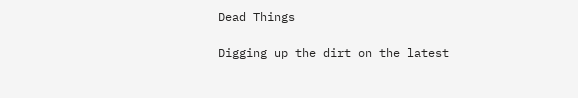Dead Things

Digging up the dirt on the latest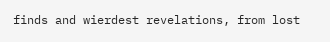finds and wierdest revelations, from lost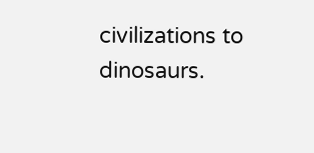civilizations to dinosaurs.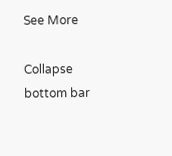See More

Collapse bottom bar